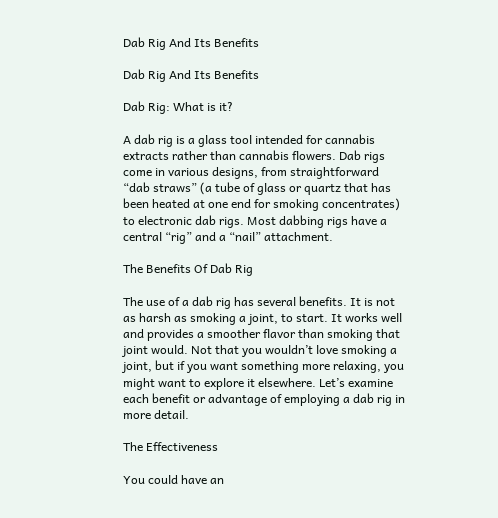Dab Rig And Its Benefits

Dab Rig And Its Benefits

Dab Rig: What is it?

A dab rig is a glass tool intended for cannabis extracts rather than cannabis flowers. Dab rigs come in various designs, from straightforward “dab straws” (a tube of glass or quartz that has been heated at one end for smoking concentrates) to electronic dab rigs. Most dabbing rigs have a central “rig” and a “nail” attachment.

The Benefits Of Dab Rig

The use of a dab rig has several benefits. It is not as harsh as smoking a joint, to start. It works well and provides a smoother flavor than smoking that joint would. Not that you wouldn’t love smoking a joint, but if you want something more relaxing, you might want to explore it elsewhere. Let’s examine each benefit or advantage of employing a dab rig in more detail.

The Effectiveness

You could have an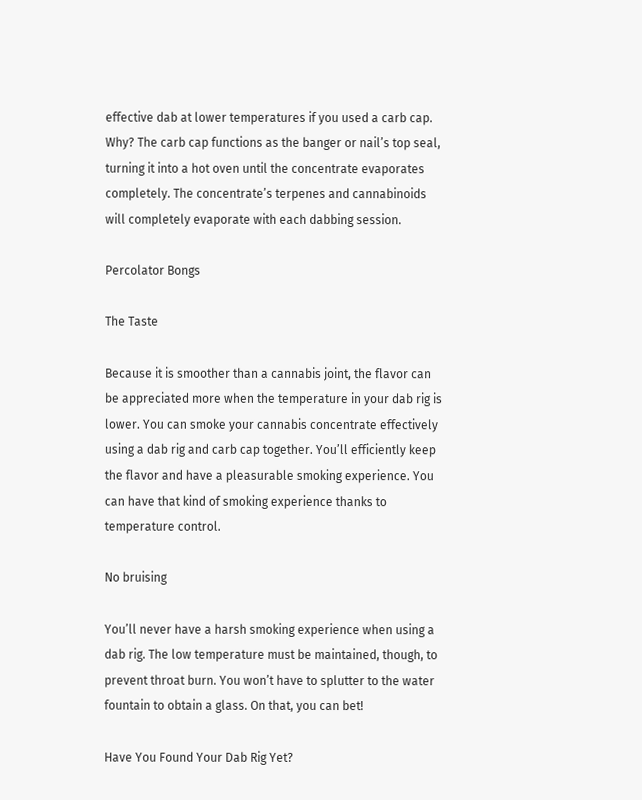effective dab at lower temperatures if you used a carb cap. Why? The carb cap functions as the banger or nail’s top seal, turning it into a hot oven until the concentrate evaporates completely. The concentrate’s terpenes and cannabinoids will completely evaporate with each dabbing session.

Percolator Bongs

The Taste

Because it is smoother than a cannabis joint, the flavor can be appreciated more when the temperature in your dab rig is lower. You can smoke your cannabis concentrate effectively using a dab rig and carb cap together. You’ll efficiently keep the flavor and have a pleasurable smoking experience. You can have that kind of smoking experience thanks to temperature control.

No bruising

You’ll never have a harsh smoking experience when using a dab rig. The low temperature must be maintained, though, to prevent throat burn. You won’t have to splutter to the water fountain to obtain a glass. On that, you can bet!

Have You Found Your Dab Rig Yet?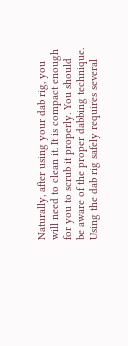Naturally, after using your dab rig, you will need to clean it. It is compact enough for you to scrub it properly. You should be aware of the proper dabbing technique. Using the dab rig safely requires several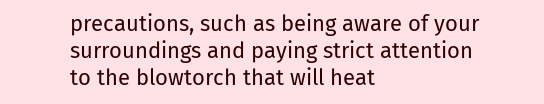precautions, such as being aware of your surroundings and paying strict attention to the blowtorch that will heat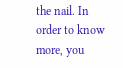the nail. In order to know more, you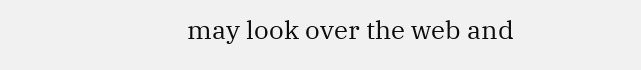may look over the web and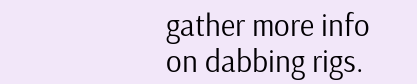gather more info on dabbing rigs.